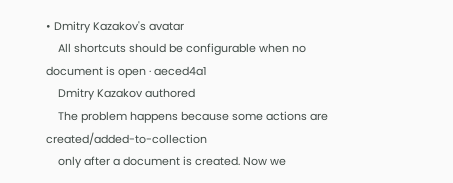• Dmitry Kazakov's avatar
    All shortcuts should be configurable when no document is open · aeced4a1
    Dmitry Kazakov authored
    The problem happens because some actions are created/added-to-collection
    only after a document is created. Now we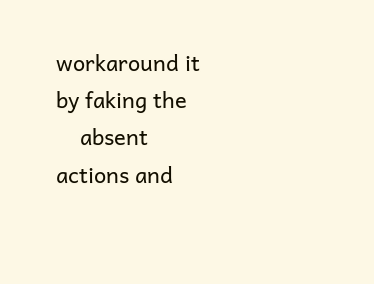workaround it by faking the
    absent actions and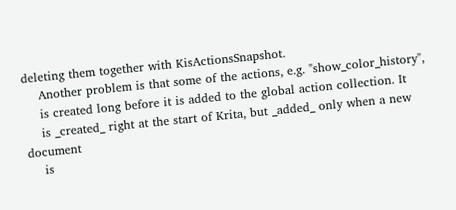deleting them together with KisActionsSnapshot.
    Another problem is that some of the actions, e.g. "show_color_history",
    is created long before it is added to the global action collection. It
    is _created_ right at the start of Krita, but _added_ only when a new document
    is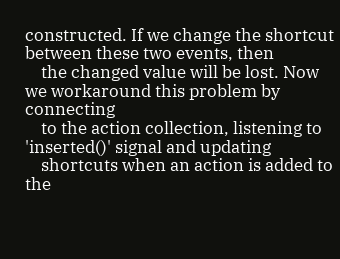constructed. If we change the shortcut between these two events, then
    the changed value will be lost. Now we workaround this problem by connecting
    to the action collection, listening to 'inserted()' signal and updating
    shortcuts when an action is added to the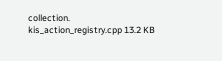collection.
kis_action_registry.cpp 13.2 KB